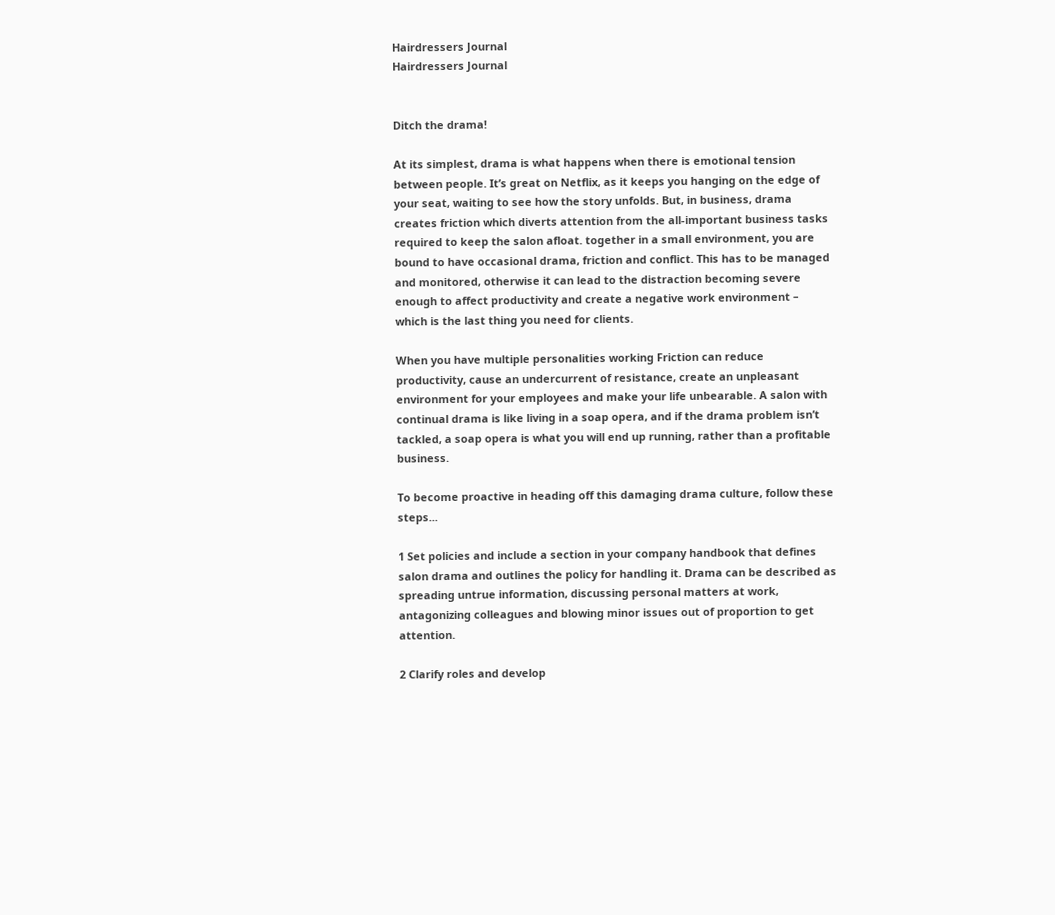Hairdressers Journal
Hairdressers Journal


Ditch the drama!

At its simplest, drama is what happens when there is emotional tension between people. It’s great on Netflix, as it keeps you hanging on the edge of your seat, waiting to see how the story unfolds. But, in business, drama creates friction which diverts attention from the all-important business tasks required to keep the salon afloat. together in a small environment, you are bound to have occasional drama, friction and conflict. This has to be managed and monitored, otherwise it can lead to the distraction becoming severe enough to affect productivity and create a negative work environment – which is the last thing you need for clients.

When you have multiple personalities working Friction can reduce productivity, cause an undercurrent of resistance, create an unpleasant environment for your employees and make your life unbearable. A salon with continual drama is like living in a soap opera, and if the drama problem isn’t tackled, a soap opera is what you will end up running, rather than a profitable business.

To become proactive in heading off this damaging drama culture, follow these steps...

1 Set policies and include a section in your company handbook that defines salon drama and outlines the policy for handling it. Drama can be described as spreading untrue information, discussing personal matters at work, antagonizing colleagues and blowing minor issues out of proportion to get attention.

2 Clarify roles and develop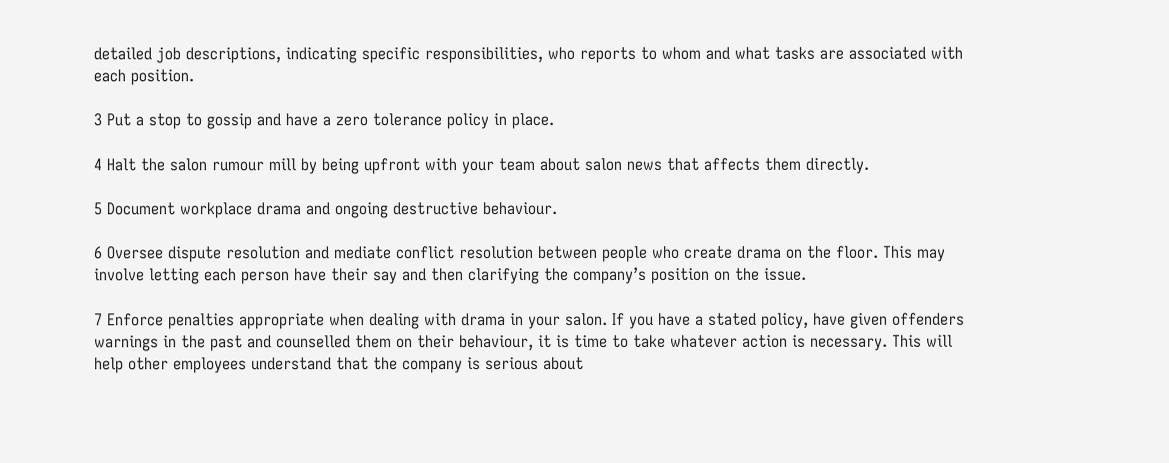detailed job descriptions, indicating specific responsibilities, who reports to whom and what tasks are associated with each position.

3 Put a stop to gossip and have a zero tolerance policy in place.

4 Halt the salon rumour mill by being upfront with your team about salon news that affects them directly.

5 Document workplace drama and ongoing destructive behaviour.

6 Oversee dispute resolution and mediate conflict resolution between people who create drama on the floor. This may involve letting each person have their say and then clarifying the company’s position on the issue.

7 Enforce penalties appropriate when dealing with drama in your salon. If you have a stated policy, have given offenders warnings in the past and counselled them on their behaviour, it is time to take whatever action is necessary. This will help other employees understand that the company is serious about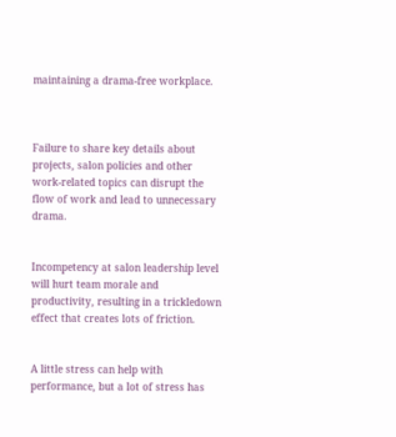maintaining a drama-free workplace.



Failure to share key details about projects, salon policies and other work-related topics can disrupt the flow of work and lead to unnecessary drama.


Incompetency at salon leadership level will hurt team morale and productivity, resulting in a trickledown effect that creates lots of friction.


A little stress can help with performance, but a lot of stress has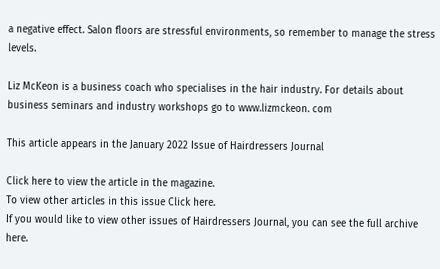a negative effect. Salon floors are stressful environments, so remember to manage the stress levels.

Liz McKeon is a business coach who specialises in the hair industry. For details about business seminars and industry workshops go to www.lizmckeon. com

This article appears in the January 2022 Issue of Hairdressers Journal

Click here to view the article in the magazine.
To view other articles in this issue Click here.
If you would like to view other issues of Hairdressers Journal, you can see the full archive here.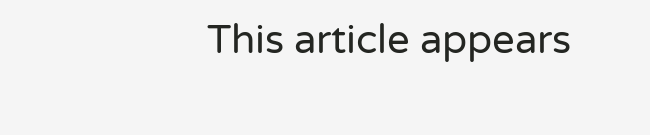This article appears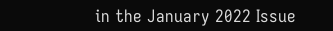in the January 2022 Issue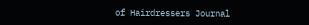of Hairdressers Journal